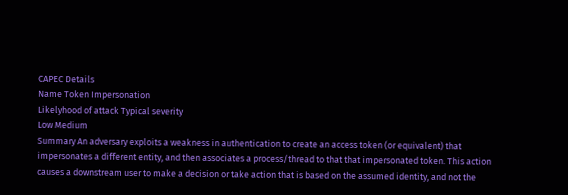CAPEC Details
Name Token Impersonation
Likelyhood of attack Typical severity
Low Medium
Summary An adversary exploits a weakness in authentication to create an access token (or equivalent) that impersonates a different entity, and then associates a process/thread to that that impersonated token. This action causes a downstream user to make a decision or take action that is based on the assumed identity, and not the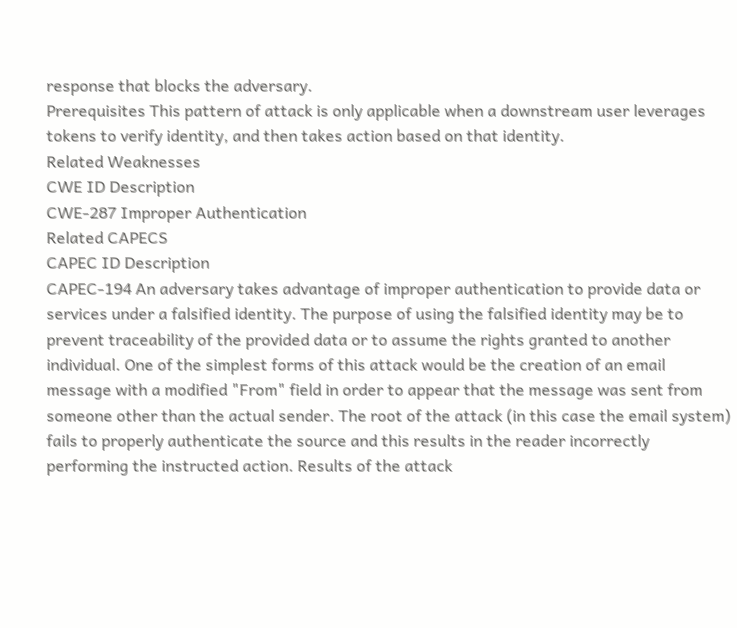response that blocks the adversary.
Prerequisites This pattern of attack is only applicable when a downstream user leverages tokens to verify identity, and then takes action based on that identity.
Related Weaknesses
CWE ID Description
CWE-287 Improper Authentication
Related CAPECS
CAPEC ID Description
CAPEC-194 An adversary takes advantage of improper authentication to provide data or services under a falsified identity. The purpose of using the falsified identity may be to prevent traceability of the provided data or to assume the rights granted to another individual. One of the simplest forms of this attack would be the creation of an email message with a modified "From" field in order to appear that the message was sent from someone other than the actual sender. The root of the attack (in this case the email system) fails to properly authenticate the source and this results in the reader incorrectly performing the instructed action. Results of the attack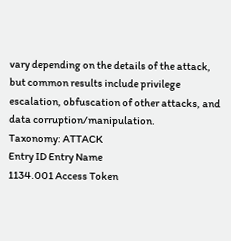vary depending on the details of the attack, but common results include privilege escalation, obfuscation of other attacks, and data corruption/manipulation.
Taxonomy: ATTACK
Entry ID Entry Name
1134.001 Access Token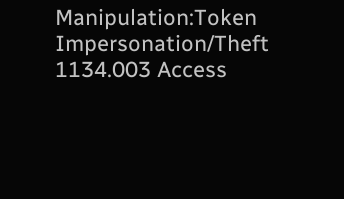Manipulation:Token Impersonation/Theft
1134.003 Access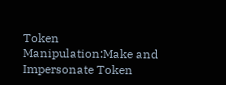Token Manipulation:Make and Impersonate Token